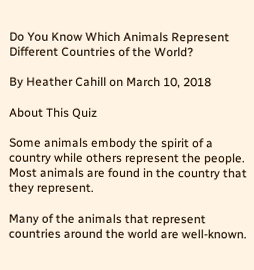Do You Know Which Animals Represent Different Countries of the World?

By Heather Cahill on March 10, 2018

About This Quiz

Some animals embody the spirit of a country while others represent the people. Most animals are found in the country that they represent.

Many of the animals that represent countries around the world are well-known.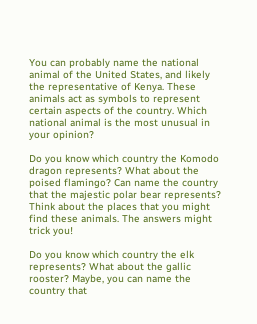You can probably name the national animal of the United States, and likely the representative of Kenya. These animals act as symbols to represent certain aspects of the country. Which national animal is the most unusual in your opinion?

Do you know which country the Komodo dragon represents? What about the poised flamingo? Can name the country that the majestic polar bear represents?  Think about the places that you might find these animals. The answers might trick you!

Do you know which country the elk represents? What about the gallic rooster? Maybe, you can name the country that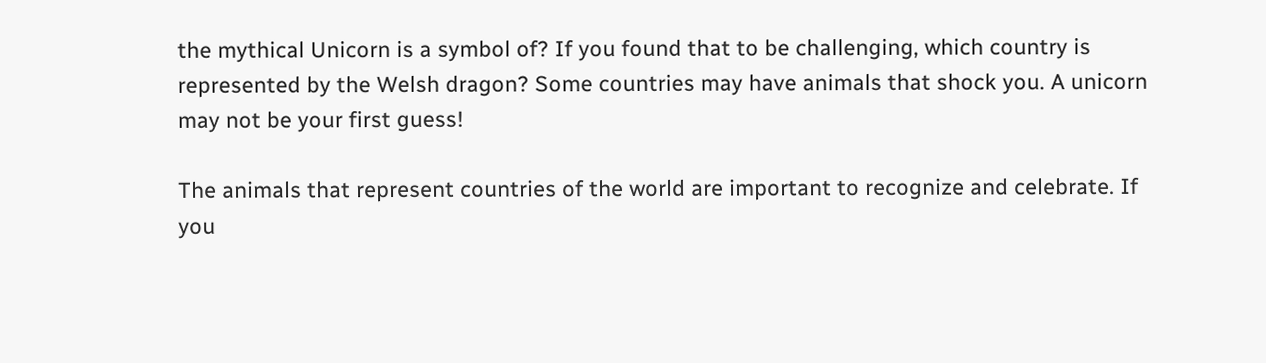the mythical Unicorn is a symbol of? If you found that to be challenging, which country is represented by the Welsh dragon? Some countries may have animals that shock you. A unicorn may not be your first guess!

The animals that represent countries of the world are important to recognize and celebrate. If you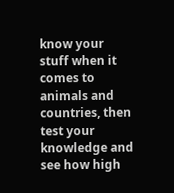know your stuff when it comes to animals and countries, then test your knowledge and see how high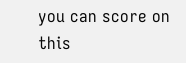you can score on this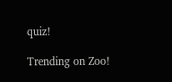quiz!

Trending on Zoo!